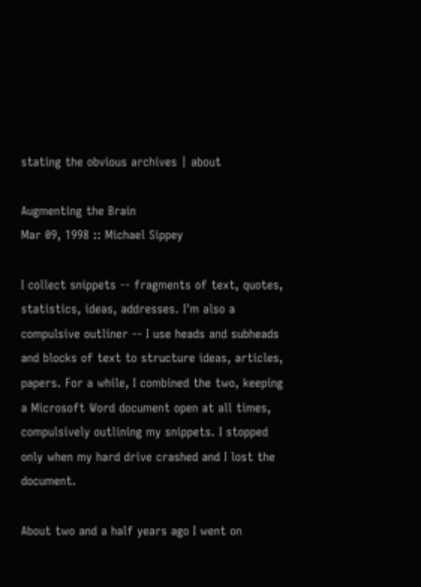stating the obvious archives | about

Augmenting the Brain
Mar 09, 1998 :: Michael Sippey

I collect snippets -- fragments of text, quotes, statistics, ideas, addresses. I'm also a compulsive outliner -- I use heads and subheads and blocks of text to structure ideas, articles, papers. For a while, I combined the two, keeping a Microsoft Word document open at all times, compulsively outlining my snippets. I stopped only when my hard drive crashed and I lost the document.

About two and a half years ago I went on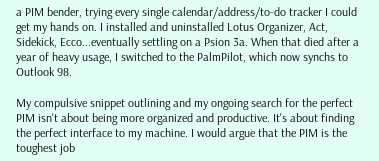a PIM bender, trying every single calendar/address/to-do tracker I could get my hands on. I installed and uninstalled Lotus Organizer, Act, Sidekick, Ecco...eventually settling on a Psion 3a. When that died after a year of heavy usage, I switched to the PalmPilot, which now synchs to Outlook 98.

My compulsive snippet outlining and my ongoing search for the perfect PIM isn't about being more organized and productive. It's about finding the perfect interface to my machine. I would argue that the PIM is the toughest job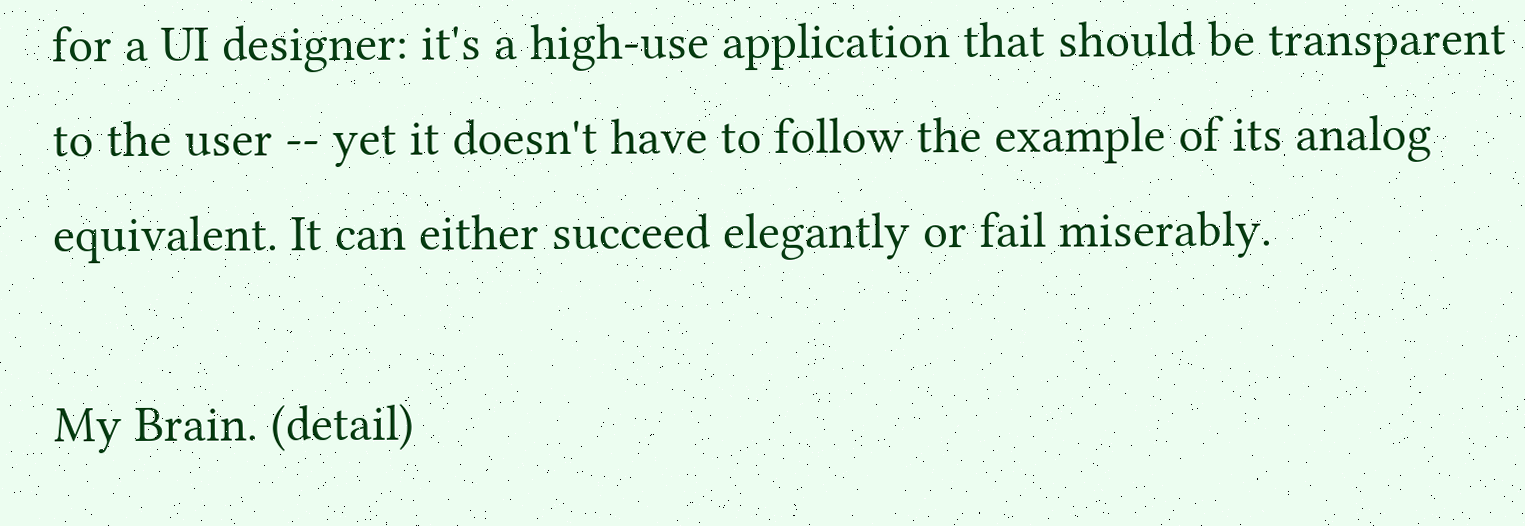for a UI designer: it's a high-use application that should be transparent to the user -- yet it doesn't have to follow the example of its analog equivalent. It can either succeed elegantly or fail miserably.

My Brain. (detail)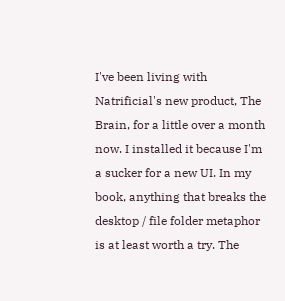I've been living with Natrificial's new product, The Brain, for a little over a month now. I installed it because I'm a sucker for a new UI. In my book, anything that breaks the desktop / file folder metaphor is at least worth a try. The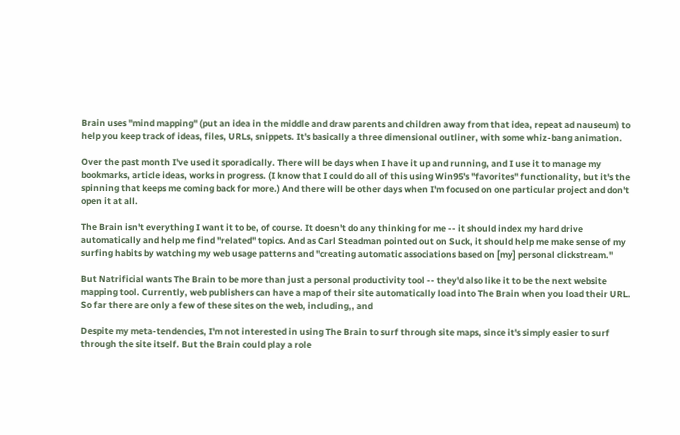Brain uses "mind mapping" (put an idea in the middle and draw parents and children away from that idea, repeat ad nauseum) to help you keep track of ideas, files, URLs, snippets. It's basically a three dimensional outliner, with some whiz-bang animation.

Over the past month I've used it sporadically. There will be days when I have it up and running, and I use it to manage my bookmarks, article ideas, works in progress. (I know that I could do all of this using Win95's "favorites" functionality, but it's the spinning that keeps me coming back for more.) And there will be other days when I'm focused on one particular project and don't open it at all.

The Brain isn't everything I want it to be, of course. It doesn't do any thinking for me -- it should index my hard drive automatically and help me find "related" topics. And as Carl Steadman pointed out on Suck, it should help me make sense of my surfing habits by watching my web usage patterns and "creating automatic associations based on [my] personal clickstream."

But Natrificial wants The Brain to be more than just a personal productivity tool -- they'd also like it to be the next website mapping tool. Currently, web publishers can have a map of their site automatically load into The Brain when you load their URL. So far there are only a few of these sites on the web, including,, and

Despite my meta-tendencies, I'm not interested in using The Brain to surf through site maps, since it's simply easier to surf through the site itself. But the Brain could play a role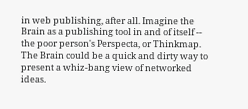in web publishing, after all. Imagine the Brain as a publishing tool in and of itself -- the poor person's Perspecta, or Thinkmap. The Brain could be a quick and dirty way to present a whiz-bang view of networked ideas.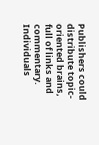Publishers could distribute topic-oriented brains, full of links and commentary. Individuals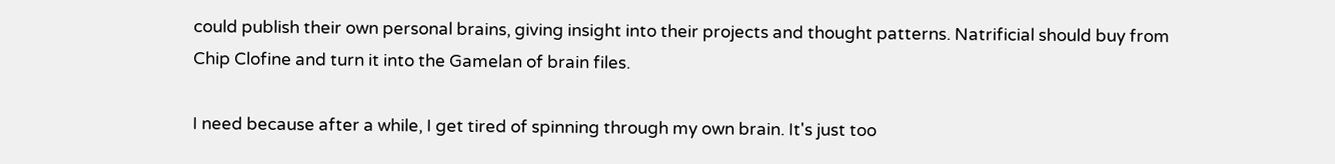could publish their own personal brains, giving insight into their projects and thought patterns. Natrificial should buy from Chip Clofine and turn it into the Gamelan of brain files.

I need because after a while, I get tired of spinning through my own brain. It's just too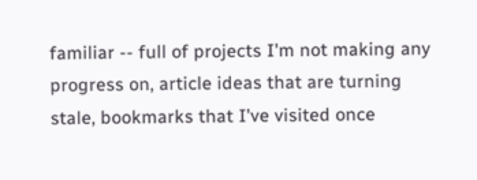familiar -- full of projects I'm not making any progress on, article ideas that are turning stale, bookmarks that I've visited once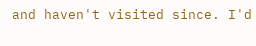and haven't visited since. I'd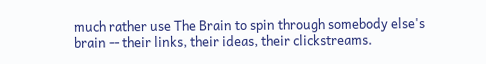much rather use The Brain to spin through somebody else's brain -- their links, their ideas, their clickstreams.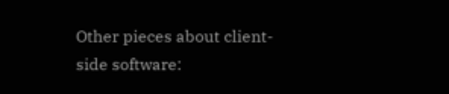Other pieces about client-side software: